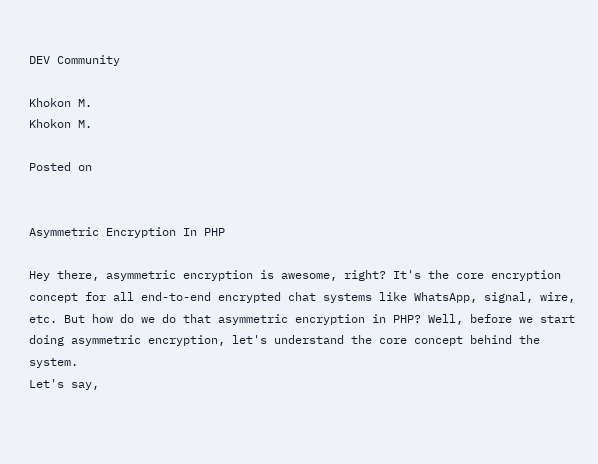DEV Community

Khokon M.
Khokon M.

Posted on


Asymmetric Encryption In PHP

Hey there, asymmetric encryption is awesome, right? It's the core encryption concept for all end-to-end encrypted chat systems like WhatsApp, signal, wire, etc. But how do we do that asymmetric encryption in PHP? Well, before we start doing asymmetric encryption, let's understand the core concept behind the system.
Let's say,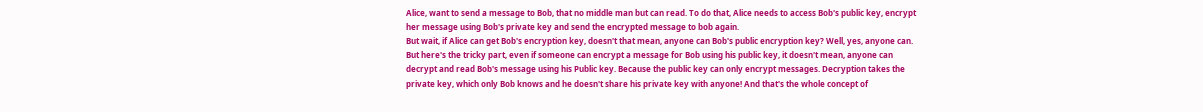Alice, want to send a message to Bob, that no middle man but can read. To do that, Alice needs to access Bob's public key, encrypt her message using Bob's private key and send the encrypted message to bob again.
But wait, if Alice can get Bob's encryption key, doesn't that mean, anyone can Bob's public encryption key? Well, yes, anyone can. But here's the tricky part, even if someone can encrypt a message for Bob using his public key, it doesn't mean, anyone can decrypt and read Bob's message using his Public key. Because the public key can only encrypt messages. Decryption takes the private key, which only Bob knows and he doesn't share his private key with anyone! And that's the whole concept of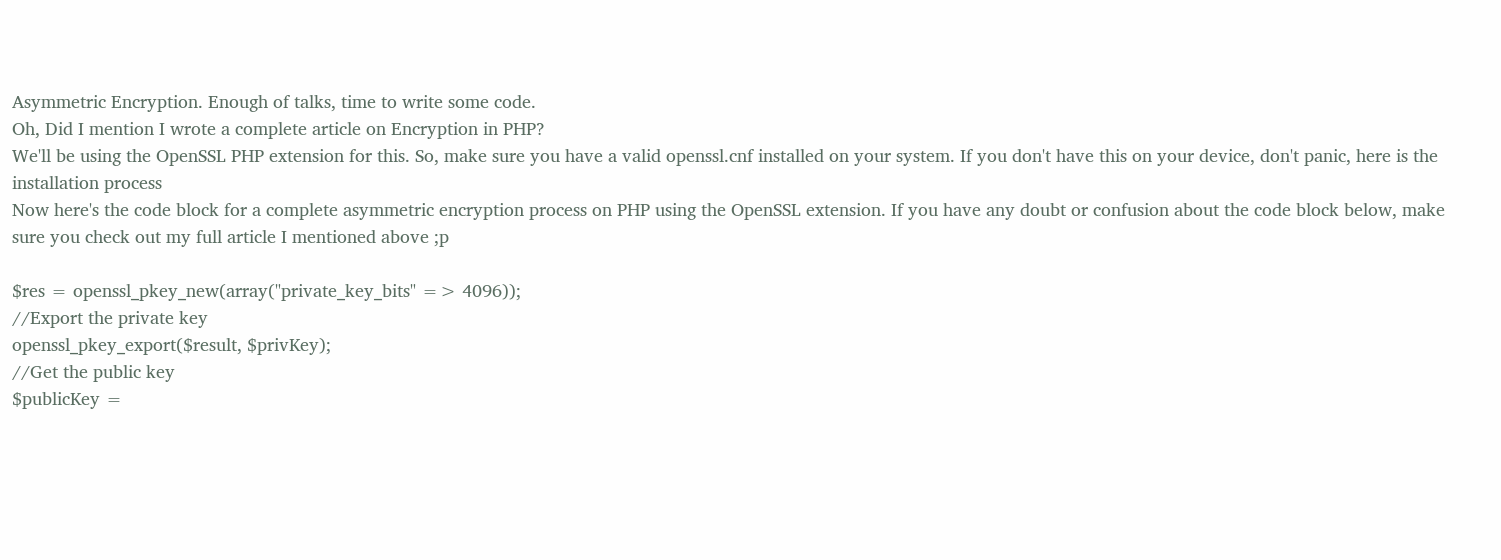Asymmetric Encryption. Enough of talks, time to write some code.
Oh, Did I mention I wrote a complete article on Encryption in PHP?
We'll be using the OpenSSL PHP extension for this. So, make sure you have a valid openssl.cnf installed on your system. If you don't have this on your device, don't panic, here is the installation process
Now here's the code block for a complete asymmetric encryption process on PHP using the OpenSSL extension. If you have any doubt or confusion about the code block below, make sure you check out my full article I mentioned above ;p

$res = openssl_pkey_new(array("private_key_bits" => 4096));
//Export the private key
openssl_pkey_export($result, $privKey);
//Get the public key
$publicKey =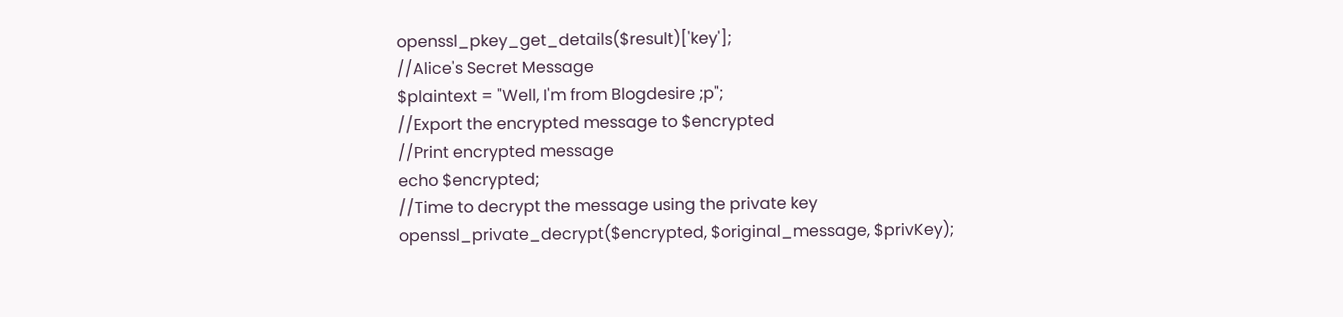openssl_pkey_get_details($result)['key'];
//Alice's Secret Message
$plaintext = "Well, I'm from Blogdesire ;p";
//Export the encrypted message to $encrypted
//Print encrypted message
echo $encrypted;
//Time to decrypt the message using the private key
openssl_private_decrypt($encrypted, $original_message, $privKey);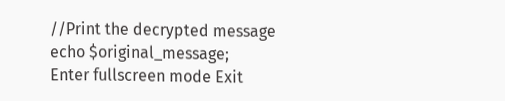//Print the decrypted message
echo $original_message;
Enter fullscreen mode Exit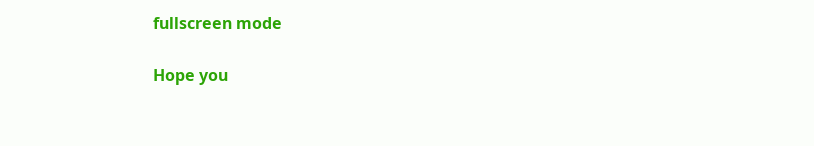fullscreen mode

Hope you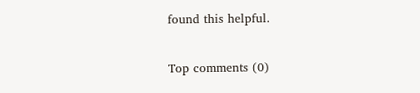found this helpful.

Top comments (0)